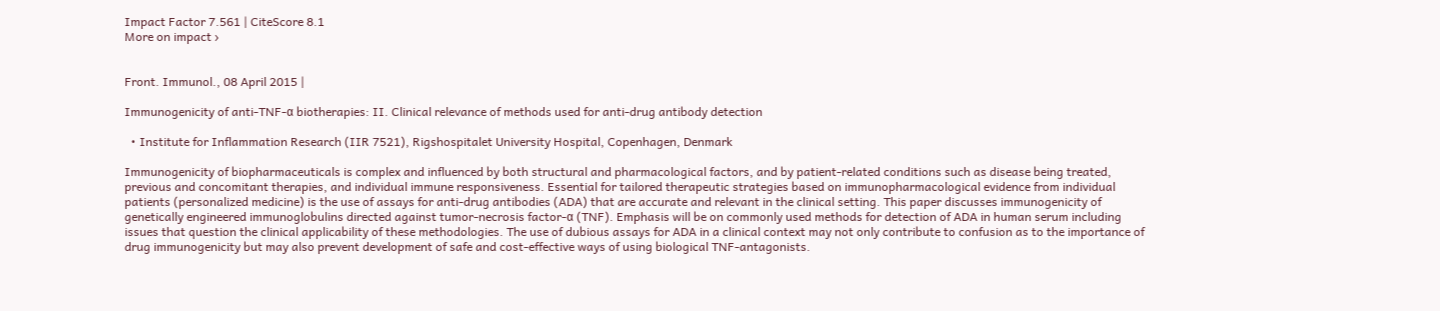Impact Factor 7.561 | CiteScore 8.1
More on impact ›


Front. Immunol., 08 April 2015 |

Immunogenicity of anti-TNF-α biotherapies: II. Clinical relevance of methods used for anti-drug antibody detection

  • Institute for Inflammation Research (IIR 7521), Rigshospitalet University Hospital, Copenhagen, Denmark

Immunogenicity of biopharmaceuticals is complex and influenced by both structural and pharmacological factors, and by patient-related conditions such as disease being treated, previous and concomitant therapies, and individual immune responsiveness. Essential for tailored therapeutic strategies based on immunopharmacological evidence from individual patients (personalized medicine) is the use of assays for anti-drug antibodies (ADA) that are accurate and relevant in the clinical setting. This paper discusses immunogenicity of genetically engineered immunoglobulins directed against tumor-necrosis factor-α (TNF). Emphasis will be on commonly used methods for detection of ADA in human serum including issues that question the clinical applicability of these methodologies. The use of dubious assays for ADA in a clinical context may not only contribute to confusion as to the importance of drug immunogenicity but may also prevent development of safe and cost-effective ways of using biological TNF-antagonists.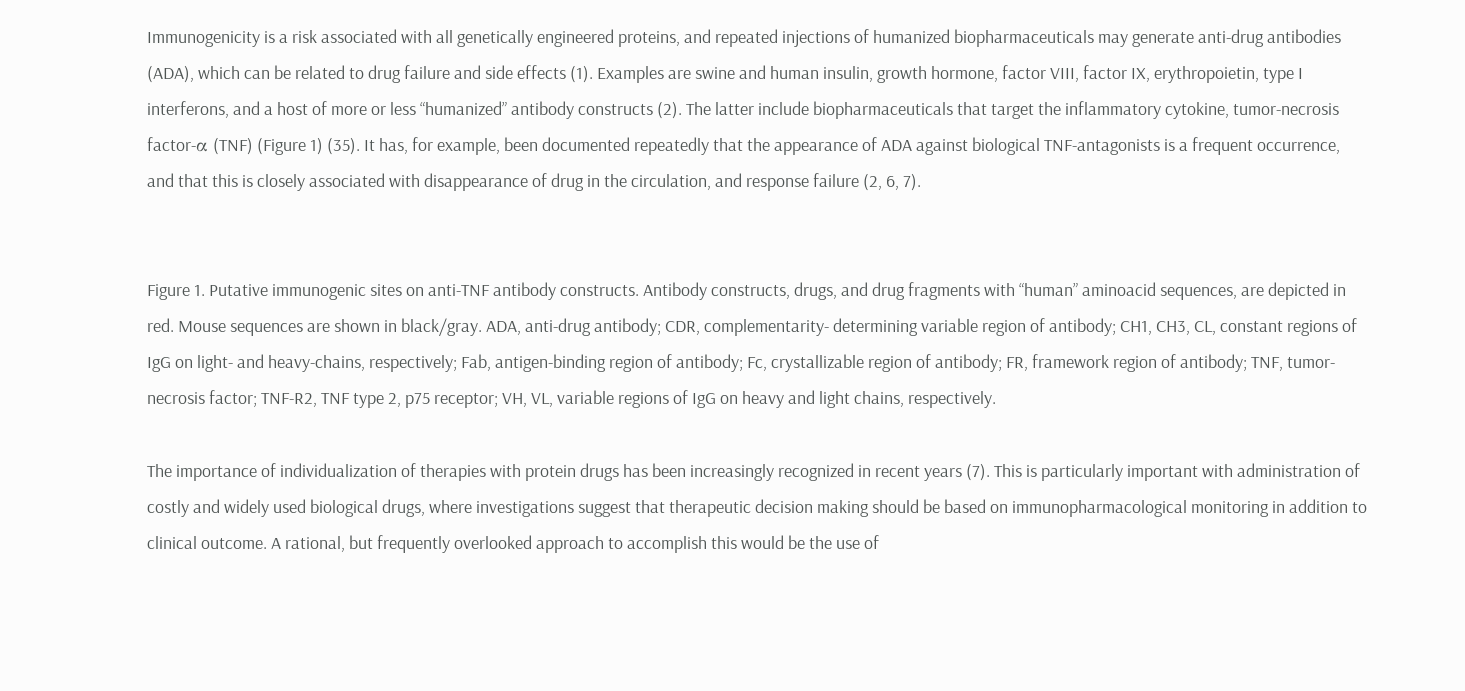Immunogenicity is a risk associated with all genetically engineered proteins, and repeated injections of humanized biopharmaceuticals may generate anti-drug antibodies (ADA), which can be related to drug failure and side effects (1). Examples are swine and human insulin, growth hormone, factor VIII, factor IX, erythropoietin, type I interferons, and a host of more or less “humanized” antibody constructs (2). The latter include biopharmaceuticals that target the inflammatory cytokine, tumor-necrosis factor-α (TNF) (Figure 1) (35). It has, for example, been documented repeatedly that the appearance of ADA against biological TNF-antagonists is a frequent occurrence, and that this is closely associated with disappearance of drug in the circulation, and response failure (2, 6, 7).


Figure 1. Putative immunogenic sites on anti-TNF antibody constructs. Antibody constructs, drugs, and drug fragments with “human” aminoacid sequences, are depicted in red. Mouse sequences are shown in black/gray. ADA, anti-drug antibody; CDR, complementarity- determining variable region of antibody; CH1, CH3, CL, constant regions of IgG on light- and heavy-chains, respectively; Fab, antigen-binding region of antibody; Fc, crystallizable region of antibody; FR, framework region of antibody; TNF, tumor-necrosis factor; TNF-R2, TNF type 2, p75 receptor; VH, VL, variable regions of IgG on heavy and light chains, respectively.

The importance of individualization of therapies with protein drugs has been increasingly recognized in recent years (7). This is particularly important with administration of costly and widely used biological drugs, where investigations suggest that therapeutic decision making should be based on immunopharmacological monitoring in addition to clinical outcome. A rational, but frequently overlooked approach to accomplish this would be the use of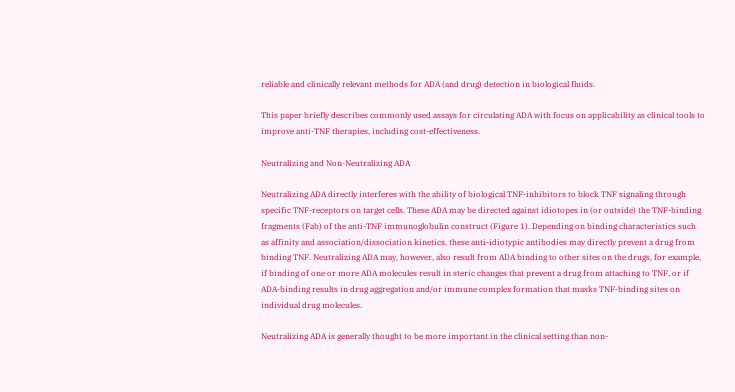reliable and clinically relevant methods for ADA (and drug) detection in biological fluids.

This paper briefly describes commonly used assays for circulating ADA with focus on applicability as clinical tools to improve anti-TNF therapies, including cost-effectiveness.

Neutralizing and Non-Neutralizing ADA

Neutralizing ADA directly interferes with the ability of biological TNF-inhibitors to block TNF signaling through specific TNF-receptors on target cells. These ADA may be directed against idiotopes in (or outside) the TNF-binding fragments (Fab) of the anti-TNF immunoglobulin construct (Figure 1). Depending on binding characteristics such as affinity and association/dissociation kinetics, these anti-idiotypic antibodies may directly prevent a drug from binding TNF. Neutralizing ADA may, however, also result from ADA binding to other sites on the drugs, for example, if binding of one or more ADA molecules result in steric changes that prevent a drug from attaching to TNF, or if ADA-binding results in drug aggregation and/or immune complex formation that masks TNF-binding sites on individual drug molecules.

Neutralizing ADA is generally thought to be more important in the clinical setting than non-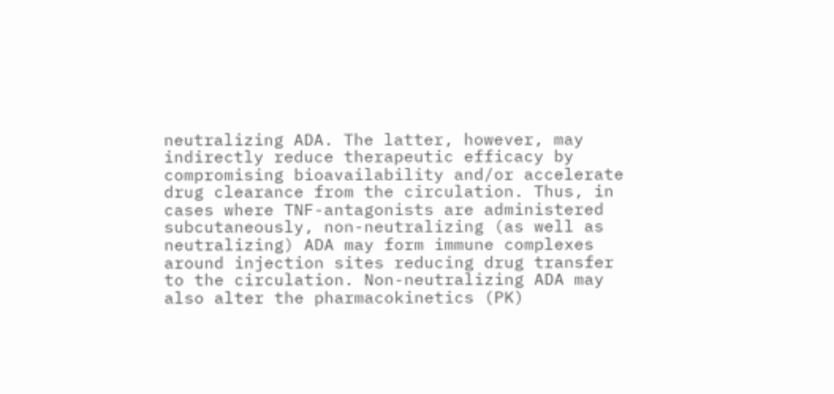neutralizing ADA. The latter, however, may indirectly reduce therapeutic efficacy by compromising bioavailability and/or accelerate drug clearance from the circulation. Thus, in cases where TNF-antagonists are administered subcutaneously, non-neutralizing (as well as neutralizing) ADA may form immune complexes around injection sites reducing drug transfer to the circulation. Non-neutralizing ADA may also alter the pharmacokinetics (PK)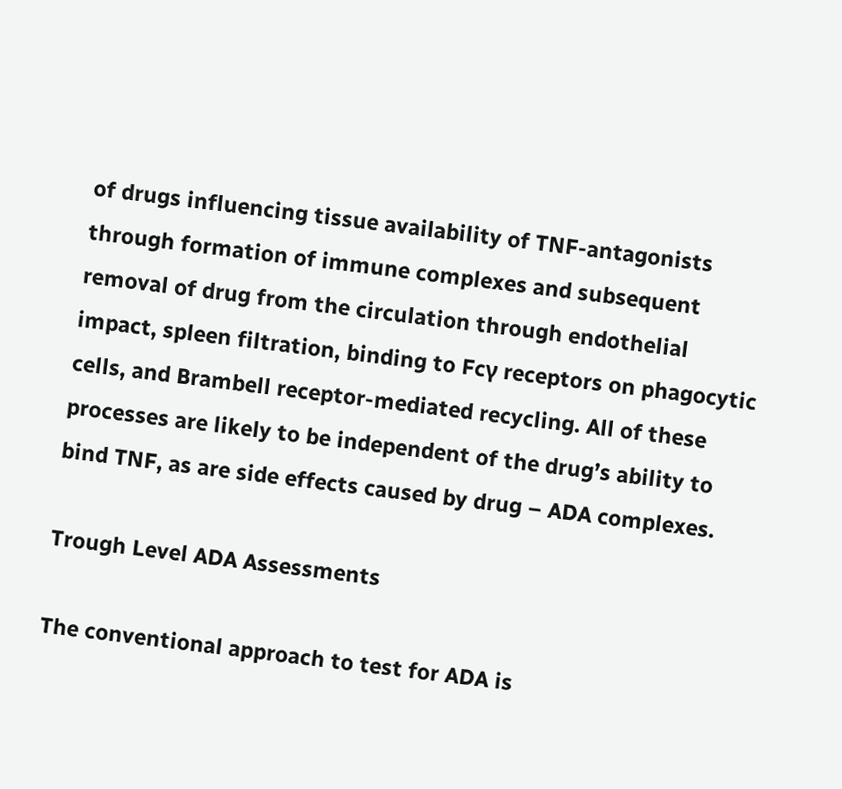of drugs influencing tissue availability of TNF-antagonists through formation of immune complexes and subsequent removal of drug from the circulation through endothelial impact, spleen filtration, binding to Fcγ receptors on phagocytic cells, and Brambell receptor-mediated recycling. All of these processes are likely to be independent of the drug’s ability to bind TNF, as are side effects caused by drug – ADA complexes.

Trough Level ADA Assessments

The conventional approach to test for ADA is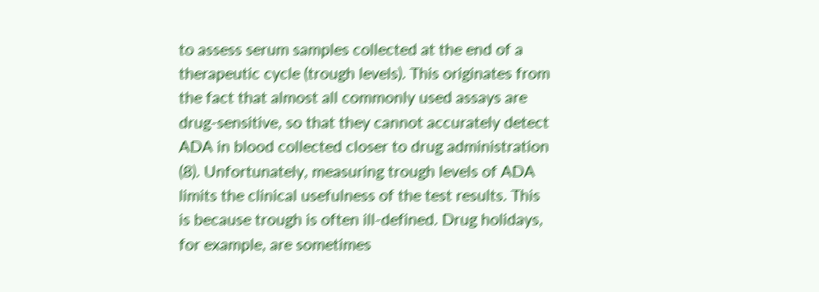to assess serum samples collected at the end of a therapeutic cycle (trough levels). This originates from the fact that almost all commonly used assays are drug-sensitive, so that they cannot accurately detect ADA in blood collected closer to drug administration (8). Unfortunately, measuring trough levels of ADA limits the clinical usefulness of the test results. This is because trough is often ill-defined. Drug holidays, for example, are sometimes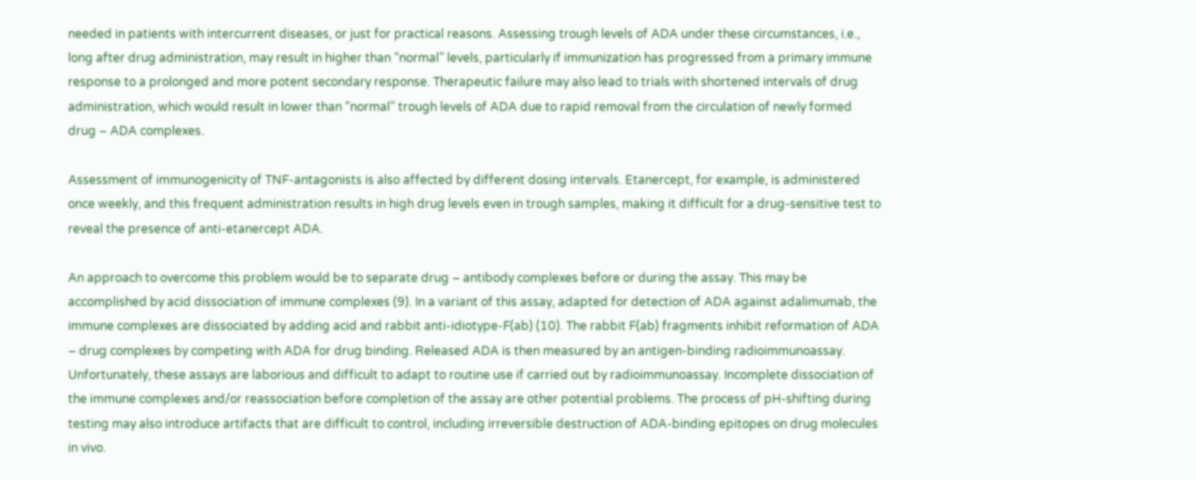needed in patients with intercurrent diseases, or just for practical reasons. Assessing trough levels of ADA under these circumstances, i.e., long after drug administration, may result in higher than “normal” levels, particularly if immunization has progressed from a primary immune response to a prolonged and more potent secondary response. Therapeutic failure may also lead to trials with shortened intervals of drug administration, which would result in lower than “normal” trough levels of ADA due to rapid removal from the circulation of newly formed drug – ADA complexes.

Assessment of immunogenicity of TNF-antagonists is also affected by different dosing intervals. Etanercept, for example, is administered once weekly, and this frequent administration results in high drug levels even in trough samples, making it difficult for a drug-sensitive test to reveal the presence of anti-etanercept ADA.

An approach to overcome this problem would be to separate drug – antibody complexes before or during the assay. This may be accomplished by acid dissociation of immune complexes (9). In a variant of this assay, adapted for detection of ADA against adalimumab, the immune complexes are dissociated by adding acid and rabbit anti-idiotype-F(ab) (10). The rabbit F(ab) fragments inhibit reformation of ADA – drug complexes by competing with ADA for drug binding. Released ADA is then measured by an antigen-binding radioimmunoassay. Unfortunately, these assays are laborious and difficult to adapt to routine use if carried out by radioimmunoassay. Incomplete dissociation of the immune complexes and/or reassociation before completion of the assay are other potential problems. The process of pH-shifting during testing may also introduce artifacts that are difficult to control, including irreversible destruction of ADA-binding epitopes on drug molecules in vivo.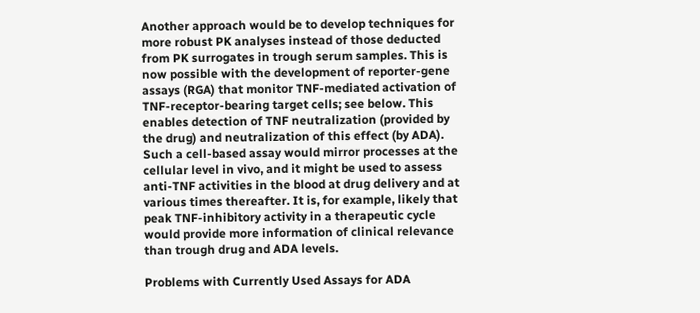Another approach would be to develop techniques for more robust PK analyses instead of those deducted from PK surrogates in trough serum samples. This is now possible with the development of reporter-gene assays (RGA) that monitor TNF-mediated activation of TNF-receptor-bearing target cells; see below. This enables detection of TNF neutralization (provided by the drug) and neutralization of this effect (by ADA). Such a cell-based assay would mirror processes at the cellular level in vivo, and it might be used to assess anti-TNF activities in the blood at drug delivery and at various times thereafter. It is, for example, likely that peak TNF-inhibitory activity in a therapeutic cycle would provide more information of clinical relevance than trough drug and ADA levels.

Problems with Currently Used Assays for ADA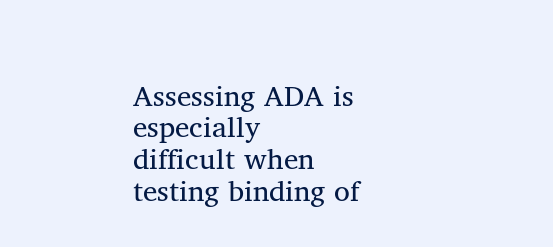Assessing ADA is especially difficult when testing binding of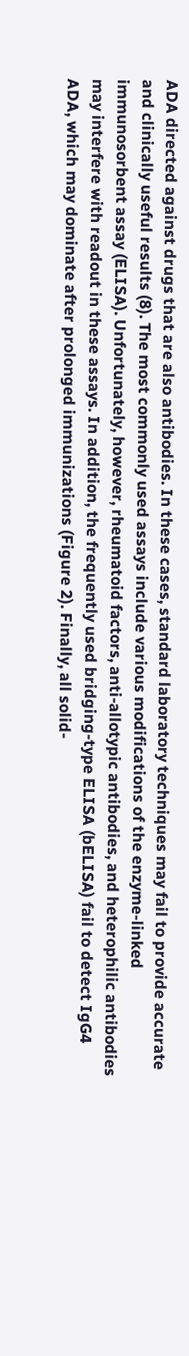ADA directed against drugs that are also antibodies. In these cases, standard laboratory techniques may fail to provide accurate and clinically useful results (8). The most commonly used assays include various modifications of the enzyme-linked immunosorbent assay (ELISA). Unfortunately, however, rheumatoid factors, anti-allotypic antibodies, and heterophilic antibodies may interfere with readout in these assays. In addition, the frequently used bridging-type ELISA (bELISA) fail to detect IgG4 ADA, which may dominate after prolonged immunizations (Figure 2). Finally, all solid-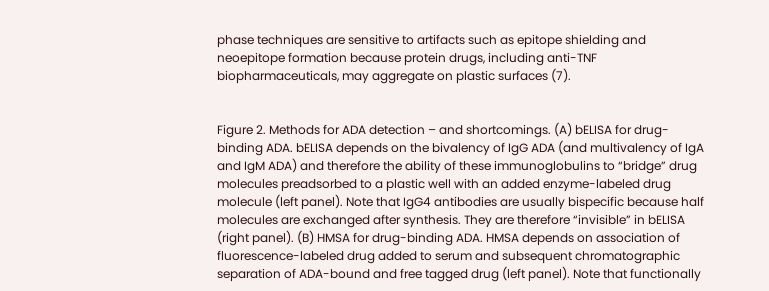phase techniques are sensitive to artifacts such as epitope shielding and neoepitope formation because protein drugs, including anti-TNF biopharmaceuticals, may aggregate on plastic surfaces (7).


Figure 2. Methods for ADA detection – and shortcomings. (A) bELISA for drug-binding ADA. bELISA depends on the bivalency of IgG ADA (and multivalency of IgA and IgM ADA) and therefore the ability of these immunoglobulins to “bridge” drug molecules preadsorbed to a plastic well with an added enzyme-labeled drug molecule (left panel). Note that IgG4 antibodies are usually bispecific because half molecules are exchanged after synthesis. They are therefore “invisible” in bELISA (right panel). (B) HMSA for drug-binding ADA. HMSA depends on association of fluorescence-labeled drug added to serum and subsequent chromatographic separation of ADA-bound and free tagged drug (left panel). Note that functionally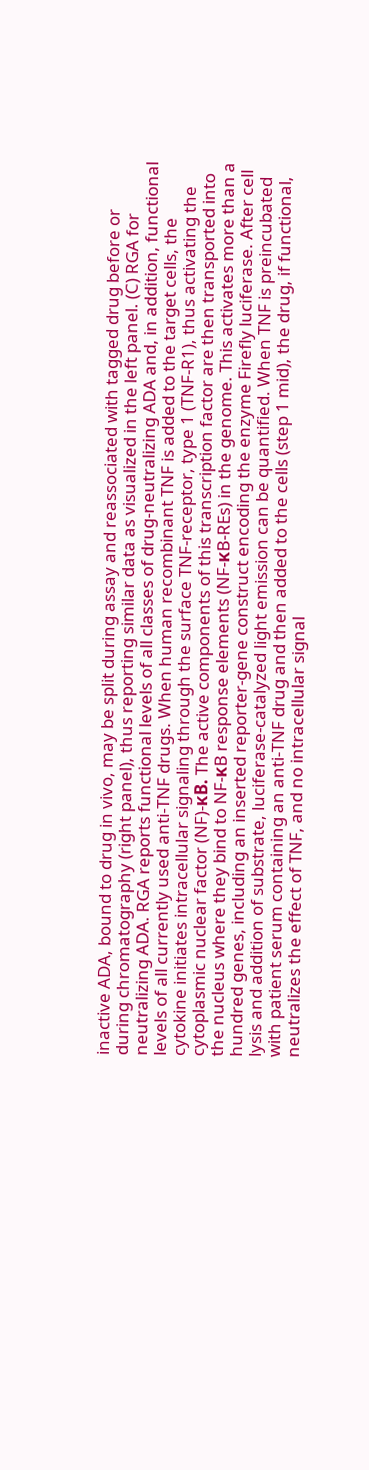inactive ADA, bound to drug in vivo, may be split during assay and reassociated with tagged drug before or during chromatography (right panel), thus reporting similar data as visualized in the left panel. (C) RGA for neutralizing ADA. RGA reports functional levels of all classes of drug-neutralizing ADA and, in addition, functional levels of all currently used anti-TNF drugs. When human recombinant TNF is added to the target cells, the cytokine initiates intracellular signaling through the surface TNF-receptor, type 1 (TNF-R1), thus activating the cytoplasmic nuclear factor (NF)-κB. The active components of this transcription factor are then transported into the nucleus where they bind to NF-κB response elements (NF-κB-REs) in the genome. This activates more than a hundred genes, including an inserted reporter-gene construct encoding the enzyme Firefly luciferase. After cell lysis and addition of substrate, luciferase-catalyzed light emission can be quantified. When TNF is preincubated with patient serum containing an anti-TNF drug and then added to the cells (step 1 mid), the drug, if functional, neutralizes the effect of TNF, and no intracellular signal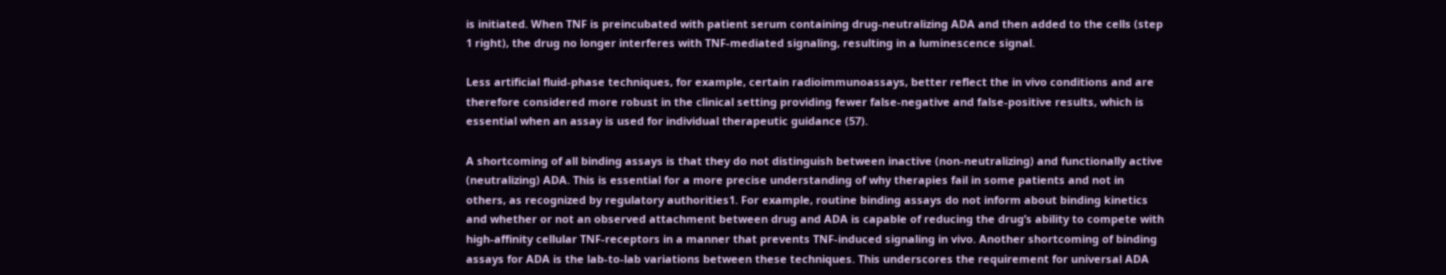is initiated. When TNF is preincubated with patient serum containing drug-neutralizing ADA and then added to the cells (step 1 right), the drug no longer interferes with TNF-mediated signaling, resulting in a luminescence signal.

Less artificial fluid-phase techniques, for example, certain radioimmunoassays, better reflect the in vivo conditions and are therefore considered more robust in the clinical setting providing fewer false-negative and false-positive results, which is essential when an assay is used for individual therapeutic guidance (57).

A shortcoming of all binding assays is that they do not distinguish between inactive (non-neutralizing) and functionally active (neutralizing) ADA. This is essential for a more precise understanding of why therapies fail in some patients and not in others, as recognized by regulatory authorities1. For example, routine binding assays do not inform about binding kinetics and whether or not an observed attachment between drug and ADA is capable of reducing the drug’s ability to compete with high-affinity cellular TNF-receptors in a manner that prevents TNF-induced signaling in vivo. Another shortcoming of binding assays for ADA is the lab-to-lab variations between these techniques. This underscores the requirement for universal ADA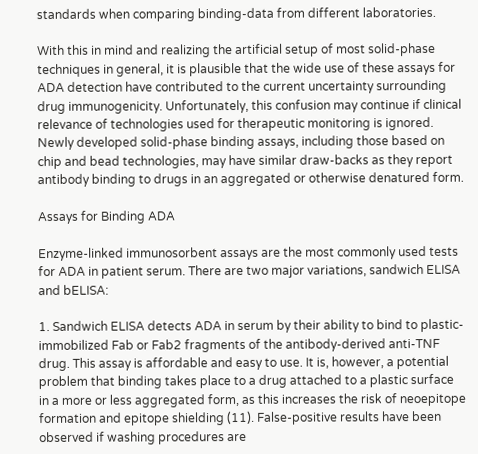standards when comparing binding-data from different laboratories.

With this in mind and realizing the artificial setup of most solid-phase techniques in general, it is plausible that the wide use of these assays for ADA detection have contributed to the current uncertainty surrounding drug immunogenicity. Unfortunately, this confusion may continue if clinical relevance of technologies used for therapeutic monitoring is ignored. Newly developed solid-phase binding assays, including those based on chip and bead technologies, may have similar draw-backs as they report antibody binding to drugs in an aggregated or otherwise denatured form.

Assays for Binding ADA

Enzyme-linked immunosorbent assays are the most commonly used tests for ADA in patient serum. There are two major variations, sandwich ELISA and bELISA:

1. Sandwich ELISA detects ADA in serum by their ability to bind to plastic-immobilized Fab or Fab2 fragments of the antibody-derived anti-TNF drug. This assay is affordable and easy to use. It is, however, a potential problem that binding takes place to a drug attached to a plastic surface in a more or less aggregated form, as this increases the risk of neoepitope formation and epitope shielding (11). False-positive results have been observed if washing procedures are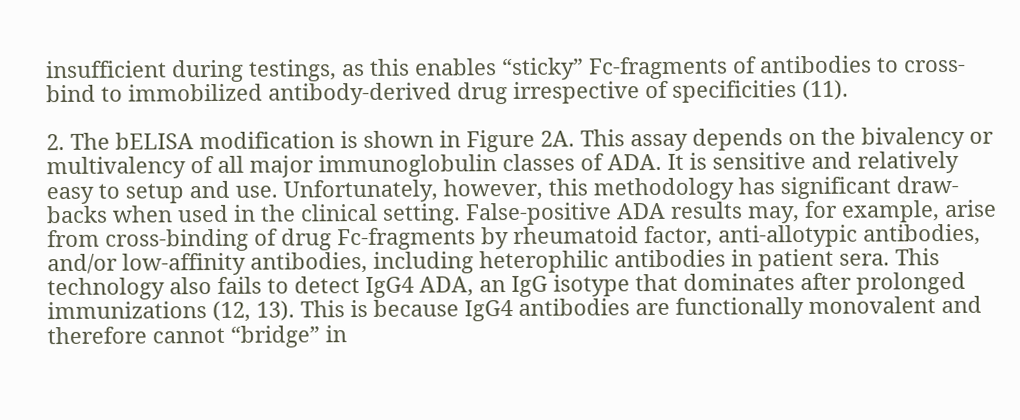insufficient during testings, as this enables “sticky” Fc-fragments of antibodies to cross-bind to immobilized antibody-derived drug irrespective of specificities (11).

2. The bELISA modification is shown in Figure 2A. This assay depends on the bivalency or multivalency of all major immunoglobulin classes of ADA. It is sensitive and relatively easy to setup and use. Unfortunately, however, this methodology has significant draw-backs when used in the clinical setting. False-positive ADA results may, for example, arise from cross-binding of drug Fc-fragments by rheumatoid factor, anti-allotypic antibodies, and/or low-affinity antibodies, including heterophilic antibodies in patient sera. This technology also fails to detect IgG4 ADA, an IgG isotype that dominates after prolonged immunizations (12, 13). This is because IgG4 antibodies are functionally monovalent and therefore cannot “bridge” in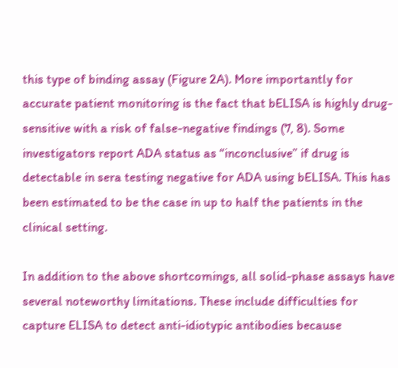this type of binding assay (Figure 2A). More importantly for accurate patient monitoring is the fact that bELISA is highly drug-sensitive with a risk of false-negative findings (7, 8). Some investigators report ADA status as “inconclusive” if drug is detectable in sera testing negative for ADA using bELISA. This has been estimated to be the case in up to half the patients in the clinical setting.

In addition to the above shortcomings, all solid-phase assays have several noteworthy limitations. These include difficulties for capture ELISA to detect anti-idiotypic antibodies because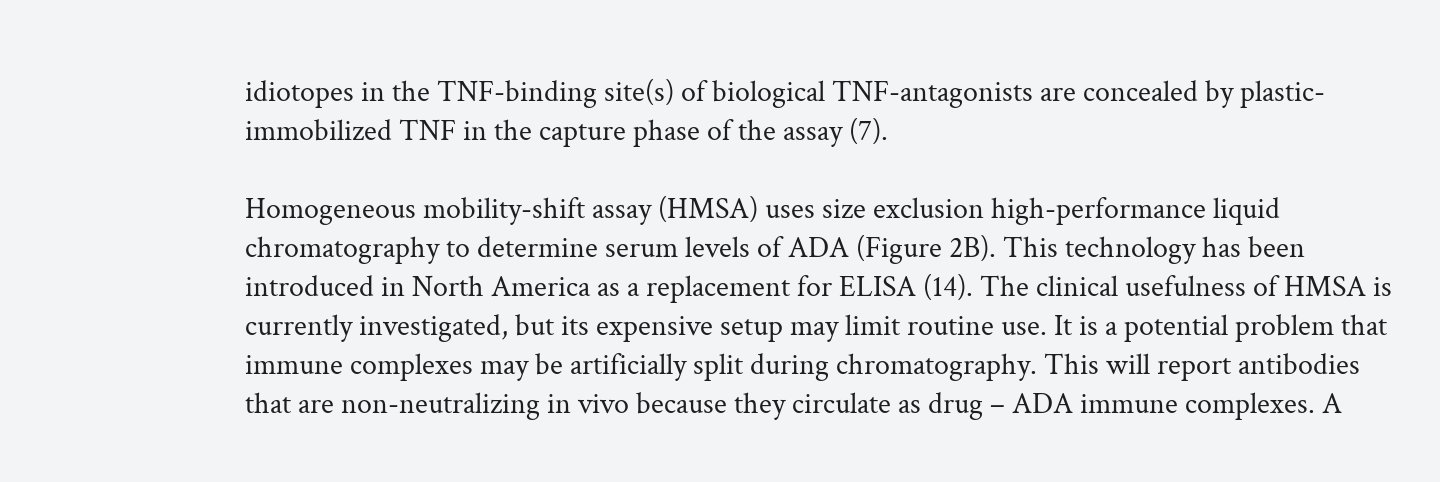idiotopes in the TNF-binding site(s) of biological TNF-antagonists are concealed by plastic-immobilized TNF in the capture phase of the assay (7).

Homogeneous mobility-shift assay (HMSA) uses size exclusion high-performance liquid chromatography to determine serum levels of ADA (Figure 2B). This technology has been introduced in North America as a replacement for ELISA (14). The clinical usefulness of HMSA is currently investigated, but its expensive setup may limit routine use. It is a potential problem that immune complexes may be artificially split during chromatography. This will report antibodies that are non-neutralizing in vivo because they circulate as drug – ADA immune complexes. A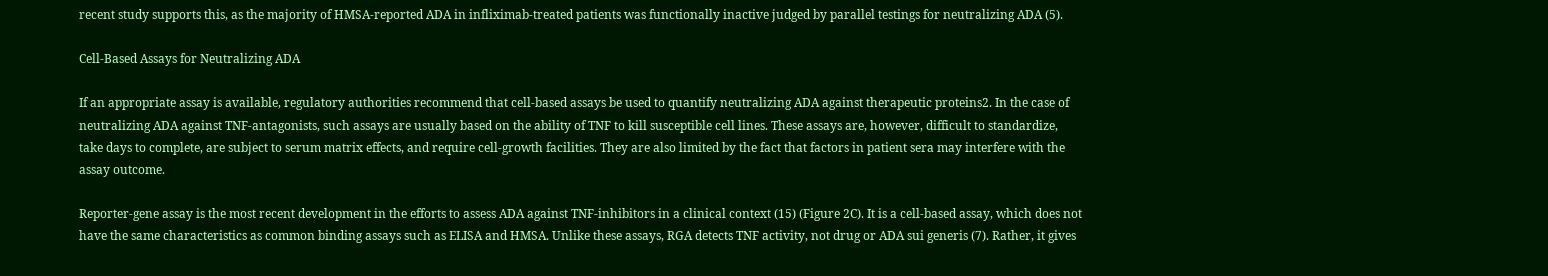recent study supports this, as the majority of HMSA-reported ADA in infliximab-treated patients was functionally inactive judged by parallel testings for neutralizing ADA (5).

Cell-Based Assays for Neutralizing ADA

If an appropriate assay is available, regulatory authorities recommend that cell-based assays be used to quantify neutralizing ADA against therapeutic proteins2. In the case of neutralizing ADA against TNF-antagonists, such assays are usually based on the ability of TNF to kill susceptible cell lines. These assays are, however, difficult to standardize, take days to complete, are subject to serum matrix effects, and require cell-growth facilities. They are also limited by the fact that factors in patient sera may interfere with the assay outcome.

Reporter-gene assay is the most recent development in the efforts to assess ADA against TNF-inhibitors in a clinical context (15) (Figure 2C). It is a cell-based assay, which does not have the same characteristics as common binding assays such as ELISA and HMSA. Unlike these assays, RGA detects TNF activity, not drug or ADA sui generis (7). Rather, it gives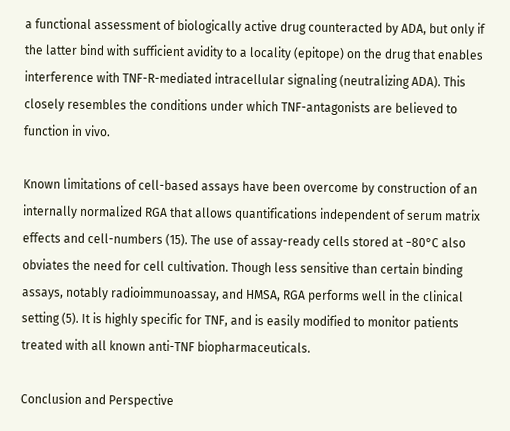a functional assessment of biologically active drug counteracted by ADA, but only if the latter bind with sufficient avidity to a locality (epitope) on the drug that enables interference with TNF-R-mediated intracellular signaling (neutralizing ADA). This closely resembles the conditions under which TNF-antagonists are believed to function in vivo.

Known limitations of cell-based assays have been overcome by construction of an internally normalized RGA that allows quantifications independent of serum matrix effects and cell-numbers (15). The use of assay-ready cells stored at −80°C also obviates the need for cell cultivation. Though less sensitive than certain binding assays, notably radioimmunoassay, and HMSA, RGA performs well in the clinical setting (5). It is highly specific for TNF, and is easily modified to monitor patients treated with all known anti-TNF biopharmaceuticals.

Conclusion and Perspective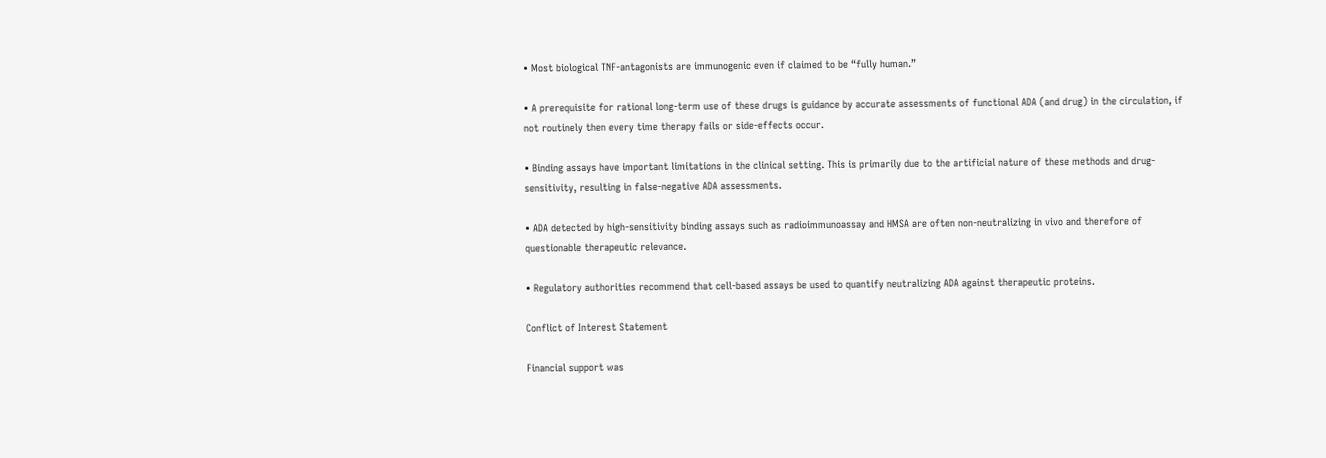• Most biological TNF-antagonists are immunogenic even if claimed to be “fully human.”

• A prerequisite for rational long-term use of these drugs is guidance by accurate assessments of functional ADA (and drug) in the circulation, if not routinely then every time therapy fails or side-effects occur.

• Binding assays have important limitations in the clinical setting. This is primarily due to the artificial nature of these methods and drug-sensitivity, resulting in false-negative ADA assessments.

• ADA detected by high-sensitivity binding assays such as radioimmunoassay and HMSA are often non-neutralizing in vivo and therefore of questionable therapeutic relevance.

• Regulatory authorities recommend that cell-based assays be used to quantify neutralizing ADA against therapeutic proteins.

Conflict of Interest Statement

Financial support was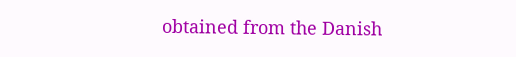obtained from the Danish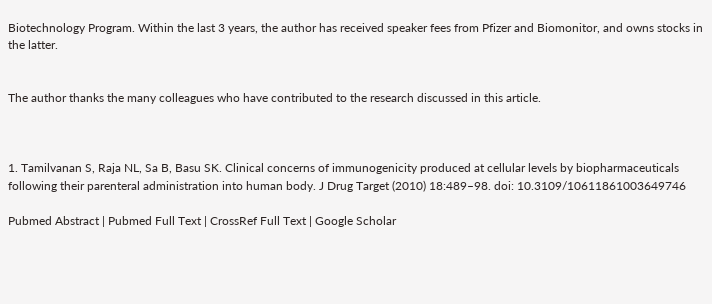Biotechnology Program. Within the last 3 years, the author has received speaker fees from Pfizer and Biomonitor, and owns stocks in the latter.


The author thanks the many colleagues who have contributed to the research discussed in this article.



1. Tamilvanan S, Raja NL, Sa B, Basu SK. Clinical concerns of immunogenicity produced at cellular levels by biopharmaceuticals following their parenteral administration into human body. J Drug Target (2010) 18:489–98. doi: 10.3109/10611861003649746

Pubmed Abstract | Pubmed Full Text | CrossRef Full Text | Google Scholar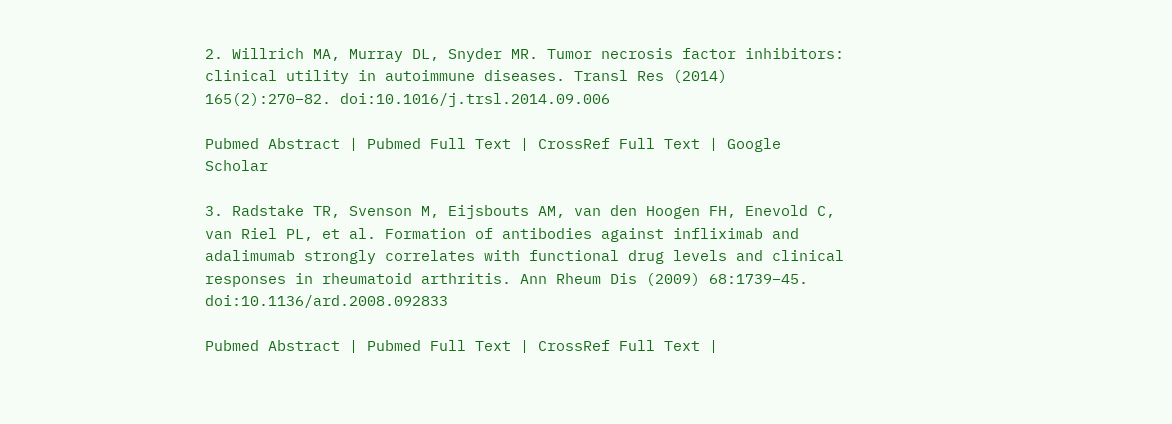2. Willrich MA, Murray DL, Snyder MR. Tumor necrosis factor inhibitors: clinical utility in autoimmune diseases. Transl Res (2014) 165(2):270–82. doi:10.1016/j.trsl.2014.09.006

Pubmed Abstract | Pubmed Full Text | CrossRef Full Text | Google Scholar

3. Radstake TR, Svenson M, Eijsbouts AM, van den Hoogen FH, Enevold C, van Riel PL, et al. Formation of antibodies against infliximab and adalimumab strongly correlates with functional drug levels and clinical responses in rheumatoid arthritis. Ann Rheum Dis (2009) 68:1739–45. doi:10.1136/ard.2008.092833

Pubmed Abstract | Pubmed Full Text | CrossRef Full Text |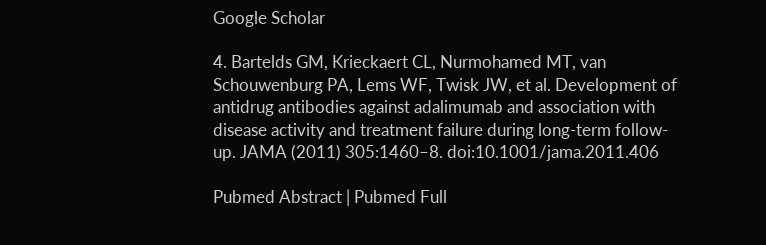Google Scholar

4. Bartelds GM, Krieckaert CL, Nurmohamed MT, van Schouwenburg PA, Lems WF, Twisk JW, et al. Development of antidrug antibodies against adalimumab and association with disease activity and treatment failure during long-term follow-up. JAMA (2011) 305:1460–8. doi:10.1001/jama.2011.406

Pubmed Abstract | Pubmed Full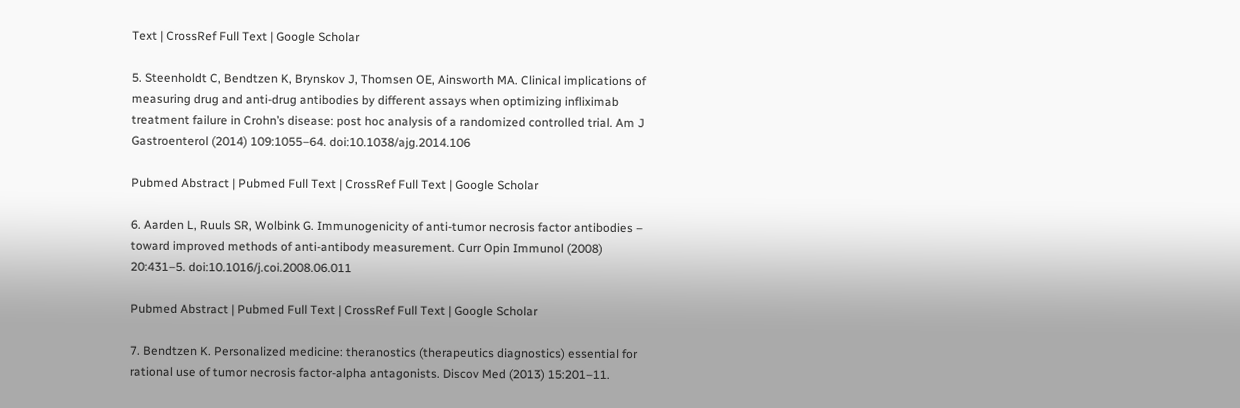Text | CrossRef Full Text | Google Scholar

5. Steenholdt C, Bendtzen K, Brynskov J, Thomsen OE, Ainsworth MA. Clinical implications of measuring drug and anti-drug antibodies by different assays when optimizing infliximab treatment failure in Crohn’s disease: post hoc analysis of a randomized controlled trial. Am J Gastroenterol (2014) 109:1055–64. doi:10.1038/ajg.2014.106

Pubmed Abstract | Pubmed Full Text | CrossRef Full Text | Google Scholar

6. Aarden L, Ruuls SR, Wolbink G. Immunogenicity of anti-tumor necrosis factor antibodies – toward improved methods of anti-antibody measurement. Curr Opin Immunol (2008) 20:431–5. doi:10.1016/j.coi.2008.06.011

Pubmed Abstract | Pubmed Full Text | CrossRef Full Text | Google Scholar

7. Bendtzen K. Personalized medicine: theranostics (therapeutics diagnostics) essential for rational use of tumor necrosis factor-alpha antagonists. Discov Med (2013) 15:201–11.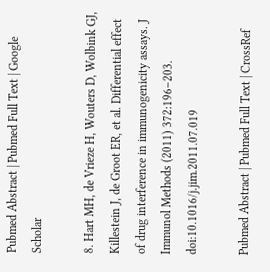Pubmed Abstract | Pubmed Full Text | Google Scholar

8. Hart MH, de Vrieze H, Wouters D, Wolbink GJ, Killestein J, de Groot ER, et al. Differential effect of drug interference in immunogenicity assays. J Immunol Methods (2011) 372:196–203. doi:10.1016/j.jim.2011.07.019

Pubmed Abstract | Pubmed Full Text | CrossRef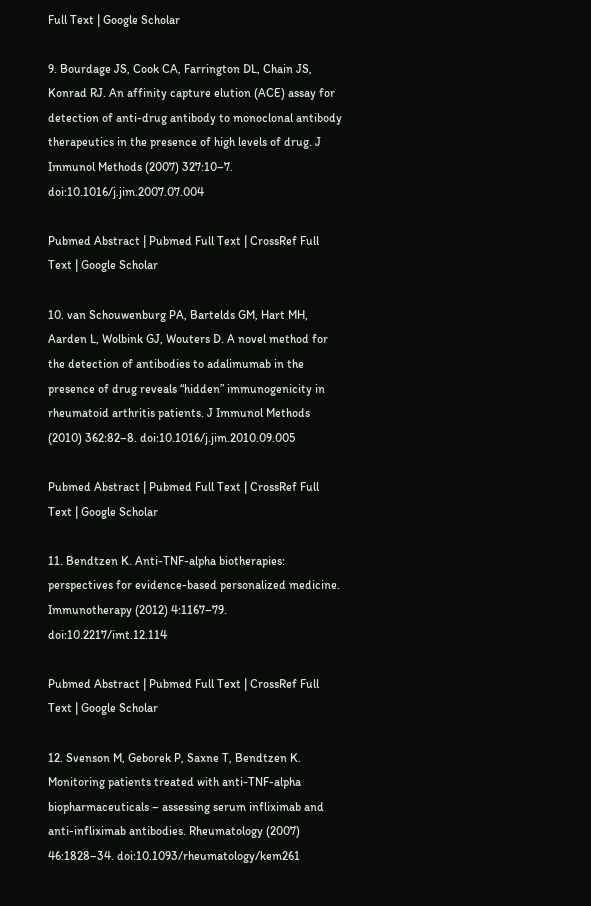Full Text | Google Scholar

9. Bourdage JS, Cook CA, Farrington DL, Chain JS, Konrad RJ. An affinity capture elution (ACE) assay for detection of anti-drug antibody to monoclonal antibody therapeutics in the presence of high levels of drug. J Immunol Methods (2007) 327:10–7. doi:10.1016/j.jim.2007.07.004

Pubmed Abstract | Pubmed Full Text | CrossRef Full Text | Google Scholar

10. van Schouwenburg PA, Bartelds GM, Hart MH, Aarden L, Wolbink GJ, Wouters D. A novel method for the detection of antibodies to adalimumab in the presence of drug reveals “hidden” immunogenicity in rheumatoid arthritis patients. J Immunol Methods (2010) 362:82–8. doi:10.1016/j.jim.2010.09.005

Pubmed Abstract | Pubmed Full Text | CrossRef Full Text | Google Scholar

11. Bendtzen K. Anti-TNF-alpha biotherapies: perspectives for evidence-based personalized medicine. Immunotherapy (2012) 4:1167–79. doi:10.2217/imt.12.114

Pubmed Abstract | Pubmed Full Text | CrossRef Full Text | Google Scholar

12. Svenson M, Geborek P, Saxne T, Bendtzen K. Monitoring patients treated with anti-TNF-alpha biopharmaceuticals – assessing serum infliximab and anti-infliximab antibodies. Rheumatology (2007) 46:1828–34. doi:10.1093/rheumatology/kem261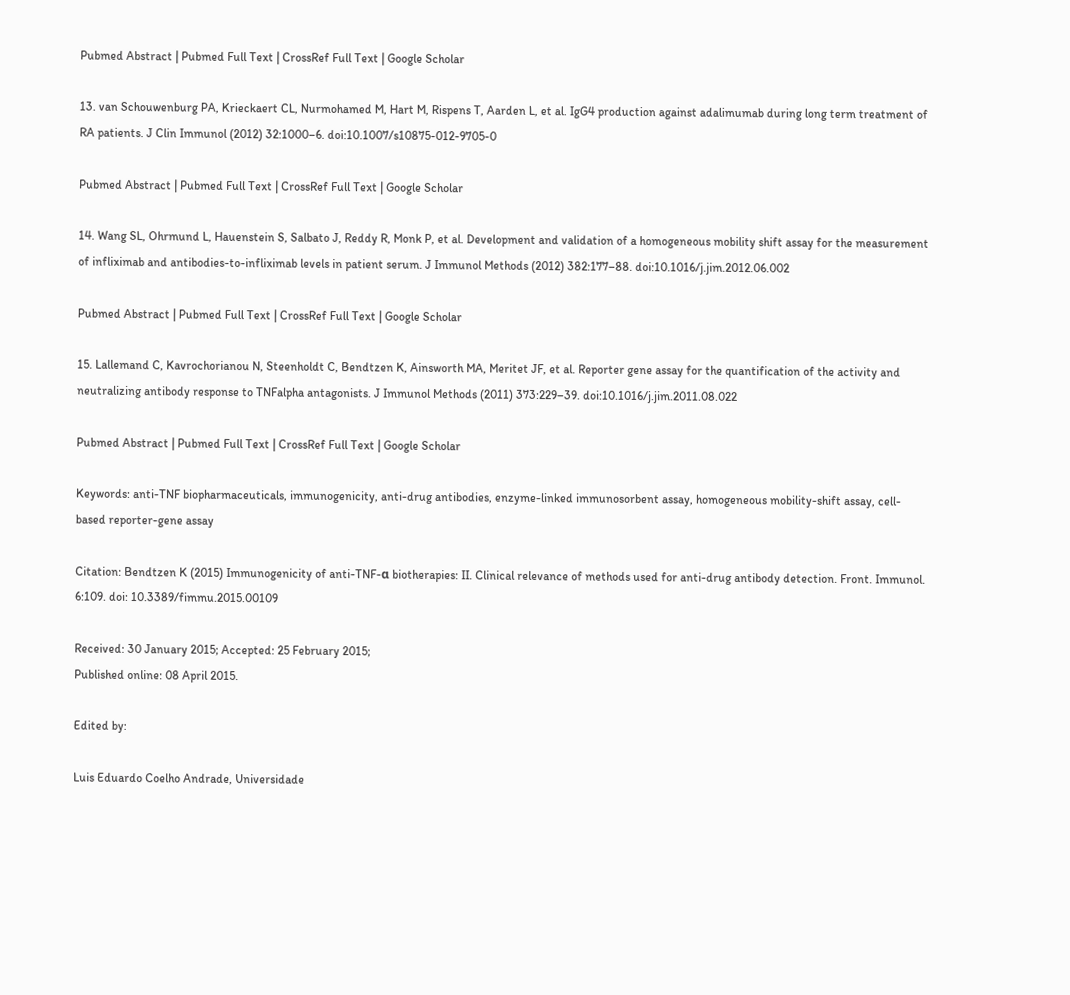Pubmed Abstract | Pubmed Full Text | CrossRef Full Text | Google Scholar

13. van Schouwenburg PA, Krieckaert CL, Nurmohamed M, Hart M, Rispens T, Aarden L, et al. IgG4 production against adalimumab during long term treatment of RA patients. J Clin Immunol (2012) 32:1000–6. doi:10.1007/s10875-012-9705-0

Pubmed Abstract | Pubmed Full Text | CrossRef Full Text | Google Scholar

14. Wang SL, Ohrmund L, Hauenstein S, Salbato J, Reddy R, Monk P, et al. Development and validation of a homogeneous mobility shift assay for the measurement of infliximab and antibodies-to-infliximab levels in patient serum. J Immunol Methods (2012) 382:177–88. doi:10.1016/j.jim.2012.06.002

Pubmed Abstract | Pubmed Full Text | CrossRef Full Text | Google Scholar

15. Lallemand C, Kavrochorianou N, Steenholdt C, Bendtzen K, Ainsworth MA, Meritet JF, et al. Reporter gene assay for the quantification of the activity and neutralizing antibody response to TNFalpha antagonists. J Immunol Methods (2011) 373:229–39. doi:10.1016/j.jim.2011.08.022

Pubmed Abstract | Pubmed Full Text | CrossRef Full Text | Google Scholar

Keywords: anti-TNF biopharmaceuticals, immunogenicity, anti-drug antibodies, enzyme-linked immunosorbent assay, homogeneous mobility-shift assay, cell-based reporter-gene assay

Citation: Bendtzen K (2015) Immunogenicity of anti-TNF-α biotherapies: II. Clinical relevance of methods used for anti-drug antibody detection. Front. Immunol. 6:109. doi: 10.3389/fimmu.2015.00109

Received: 30 January 2015; Accepted: 25 February 2015;
Published online: 08 April 2015.

Edited by:

Luis Eduardo Coelho Andrade, Universidade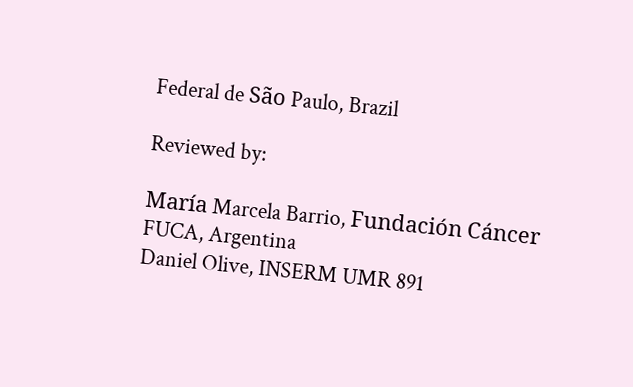Federal de São Paulo, Brazil

Reviewed by:

María Marcela Barrio, Fundación Cáncer FUCA, Argentina
Daniel Olive, INSERM UMR 891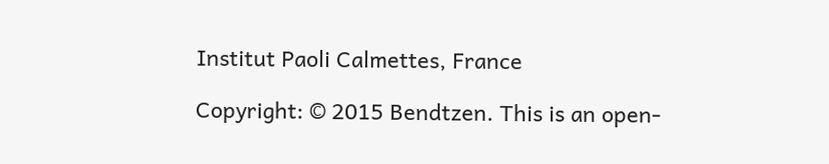Institut Paoli Calmettes, France

Copyright: © 2015 Bendtzen. This is an open-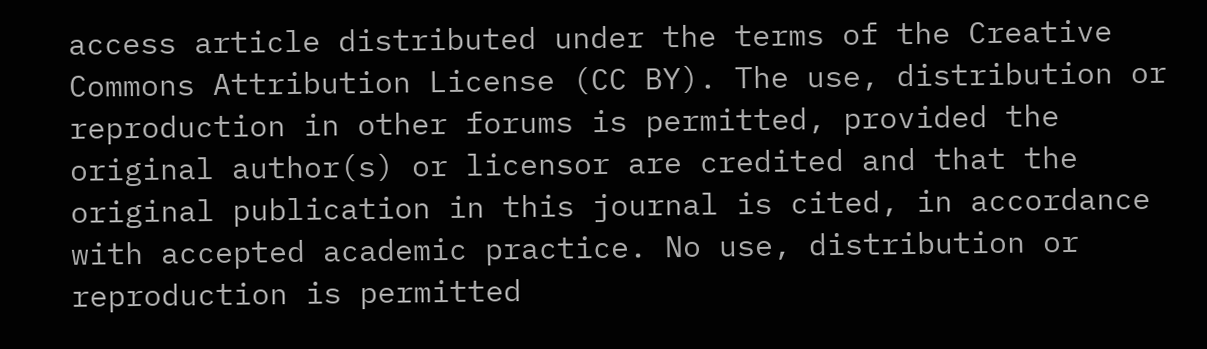access article distributed under the terms of the Creative Commons Attribution License (CC BY). The use, distribution or reproduction in other forums is permitted, provided the original author(s) or licensor are credited and that the original publication in this journal is cited, in accordance with accepted academic practice. No use, distribution or reproduction is permitted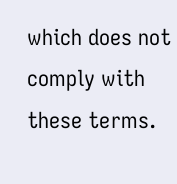which does not comply with these terms.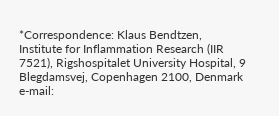*Correspondence: Klaus Bendtzen, Institute for Inflammation Research (IIR 7521), Rigshospitalet University Hospital, 9 Blegdamsvej, Copenhagen 2100, Denmark e-mail: